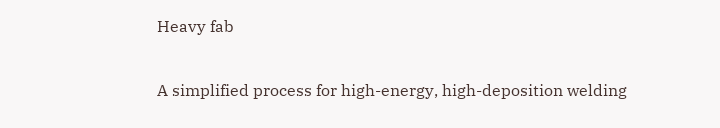Heavy fab

A simplified process for high-energy, high-deposition welding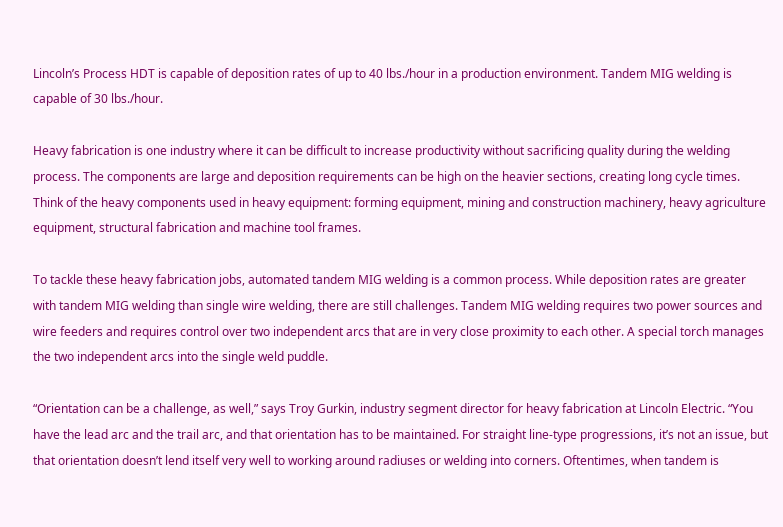Lincoln’s Process HDT is capable of deposition rates of up to 40 lbs./hour in a production environment. Tandem MIG welding is capable of 30 lbs./hour.

Heavy fabrication is one industry where it can be difficult to increase productivity without sacrificing quality during the welding process. The components are large and deposition requirements can be high on the heavier sections, creating long cycle times. Think of the heavy components used in heavy equipment: forming equipment, mining and construction machinery, heavy agriculture equipment, structural fabrication and machine tool frames.

To tackle these heavy fabrication jobs, automated tandem MIG welding is a common process. While deposition rates are greater with tandem MIG welding than single wire welding, there are still challenges. Tandem MIG welding requires two power sources and wire feeders and requires control over two independent arcs that are in very close proximity to each other. A special torch manages the two independent arcs into the single weld puddle.

“Orientation can be a challenge, as well,” says Troy Gurkin, industry segment director for heavy fabrication at Lincoln Electric. “You have the lead arc and the trail arc, and that orientation has to be maintained. For straight line-type progressions, it’s not an issue, but that orientation doesn’t lend itself very well to working around radiuses or welding into corners. Oftentimes, when tandem is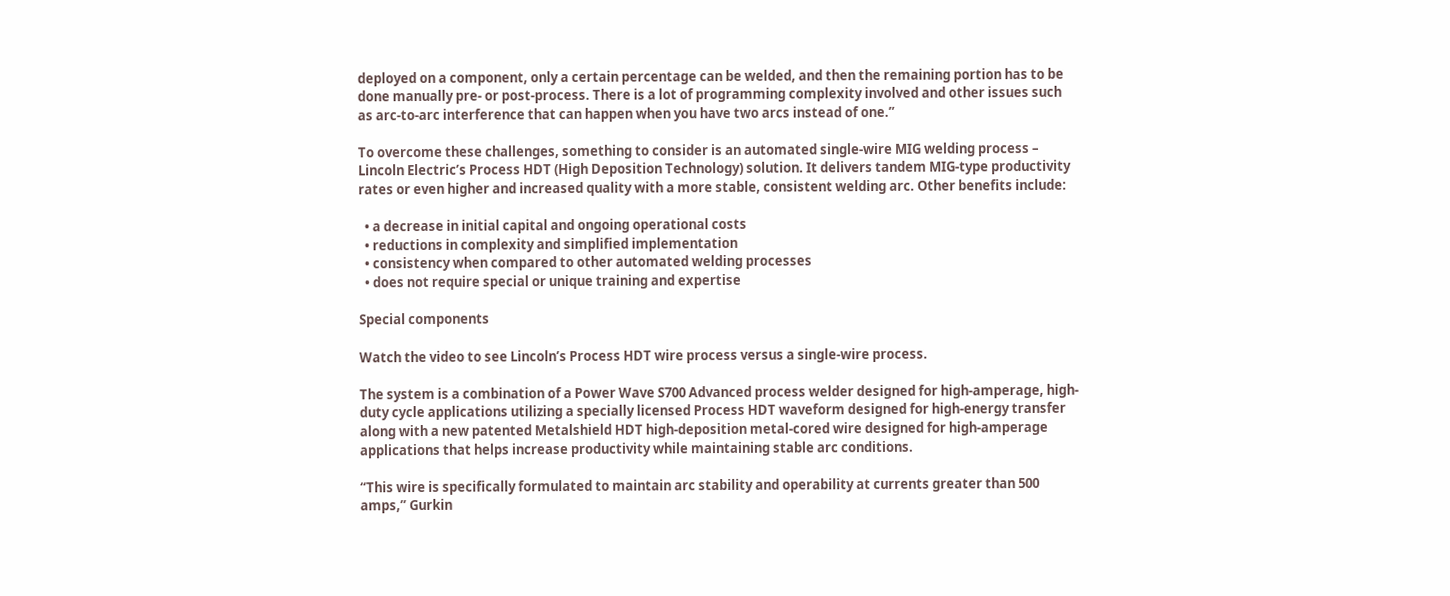deployed on a component, only a certain percentage can be welded, and then the remaining portion has to be done manually pre- or post-process. There is a lot of programming complexity involved and other issues such as arc-to-arc interference that can happen when you have two arcs instead of one.”

To overcome these challenges, something to consider is an automated single-wire MIG welding process – Lincoln Electric’s Process HDT (High Deposition Technology) solution. It delivers tandem MIG-type productivity rates or even higher and increased quality with a more stable, consistent welding arc. Other benefits include:

  • a decrease in initial capital and ongoing operational costs
  • reductions in complexity and simplified implementation
  • consistency when compared to other automated welding processes
  • does not require special or unique training and expertise

Special components

Watch the video to see Lincoln’s Process HDT wire process versus a single-wire process.

The system is a combination of a Power Wave S700 Advanced process welder designed for high-amperage, high-duty cycle applications utilizing a specially licensed Process HDT waveform designed for high-energy transfer along with a new patented Metalshield HDT high-deposition metal-cored wire designed for high-amperage applications that helps increase productivity while maintaining stable arc conditions.

“This wire is specifically formulated to maintain arc stability and operability at currents greater than 500 amps,” Gurkin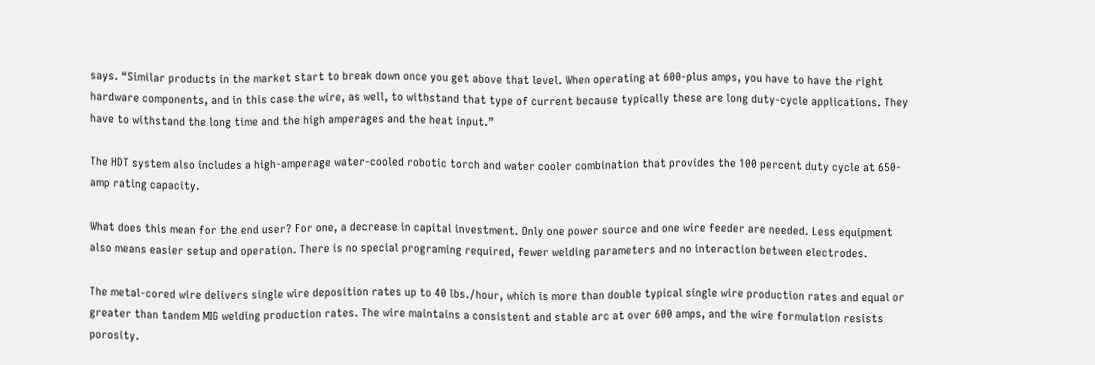says. “Similar products in the market start to break down once you get above that level. When operating at 600-plus amps, you have to have the right hardware components, and in this case the wire, as well, to withstand that type of current because typically these are long duty-cycle applications. They have to withstand the long time and the high amperages and the heat input.”

The HDT system also includes a high-amperage water-cooled robotic torch and water cooler combination that provides the 100 percent duty cycle at 650-amp rating capacity.

What does this mean for the end user? For one, a decrease in capital investment. Only one power source and one wire feeder are needed. Less equipment also means easier setup and operation. There is no special programing required, fewer welding parameters and no interaction between electrodes.

The metal-cored wire delivers single wire deposition rates up to 40 lbs./hour, which is more than double typical single wire production rates and equal or greater than tandem MIG welding production rates. The wire maintains a consistent and stable arc at over 600 amps, and the wire formulation resists porosity.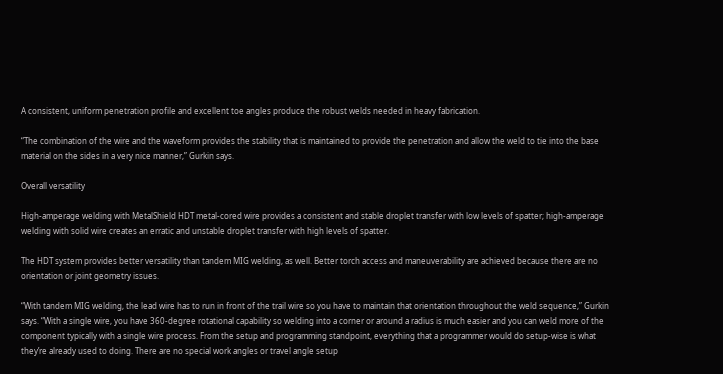A consistent, uniform penetration profile and excellent toe angles produce the robust welds needed in heavy fabrication.

“The combination of the wire and the waveform provides the stability that is maintained to provide the penetration and allow the weld to tie into the base material on the sides in a very nice manner,” Gurkin says.

Overall versatility

High-amperage welding with MetalShield HDT metal-cored wire provides a consistent and stable droplet transfer with low levels of spatter; high-amperage welding with solid wire creates an erratic and unstable droplet transfer with high levels of spatter.

The HDT system provides better versatility than tandem MIG welding, as well. Better torch access and maneuverability are achieved because there are no orientation or joint geometry issues.

“With tandem MIG welding, the lead wire has to run in front of the trail wire so you have to maintain that orientation throughout the weld sequence,” Gurkin says. “With a single wire, you have 360-degree rotational capability so welding into a corner or around a radius is much easier and you can weld more of the component typically with a single wire process. From the setup and programming standpoint, everything that a programmer would do setup-wise is what they’re already used to doing. There are no special work angles or travel angle setup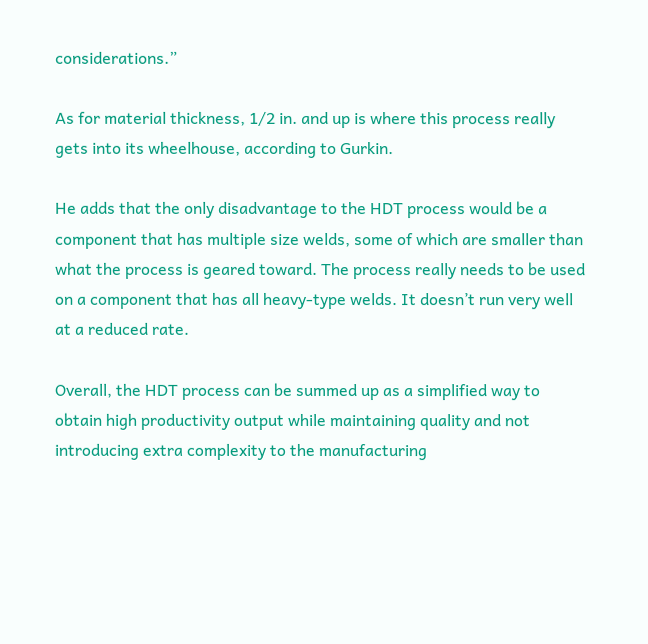considerations.”

As for material thickness, 1/2 in. and up is where this process really gets into its wheelhouse, according to Gurkin.

He adds that the only disadvantage to the HDT process would be a component that has multiple size welds, some of which are smaller than what the process is geared toward. The process really needs to be used on a component that has all heavy-type welds. It doesn’t run very well at a reduced rate.

Overall, the HDT process can be summed up as a simplified way to obtain high productivity output while maintaining quality and not introducing extra complexity to the manufacturing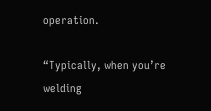operation.

“Typically, when you’re welding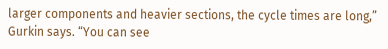larger components and heavier sections, the cycle times are long,” Gurkin says. “You can see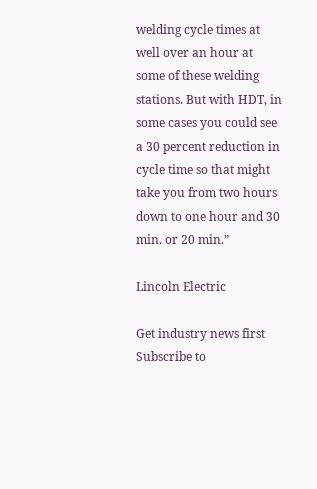welding cycle times at well over an hour at some of these welding stations. But with HDT, in some cases you could see a 30 percent reduction in cycle time so that might take you from two hours down to one hour and 30 min. or 20 min.”

Lincoln Electric

Get industry news first
Subscribe to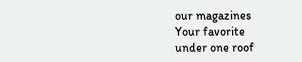our magazines
Your favorite
under one roof